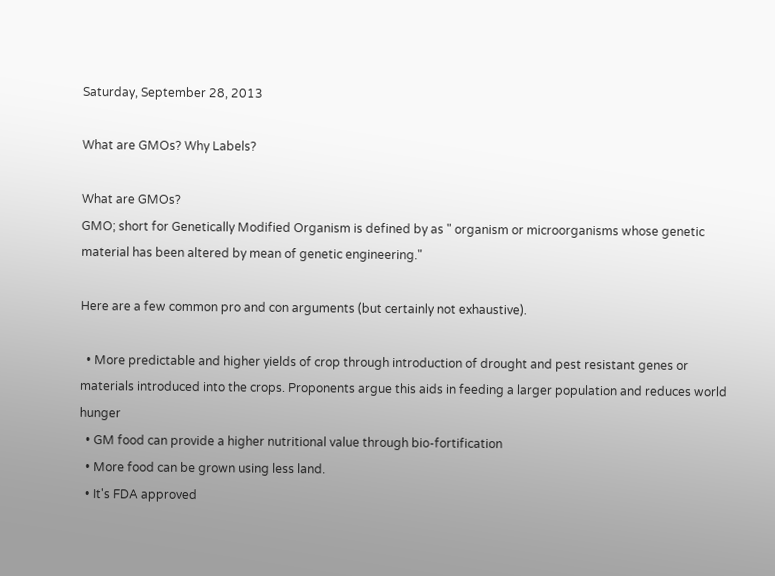Saturday, September 28, 2013

What are GMOs? Why Labels?

What are GMOs?
GMO; short for Genetically Modified Organism is defined by as " organism or microorganisms whose genetic material has been altered by mean of genetic engineering."

Here are a few common pro and con arguments (but certainly not exhaustive).

  • More predictable and higher yields of crop through introduction of drought and pest resistant genes or materials introduced into the crops. Proponents argue this aids in feeding a larger population and reduces world hunger
  • GM food can provide a higher nutritional value through bio-fortification
  • More food can be grown using less land.
  • It's FDA approved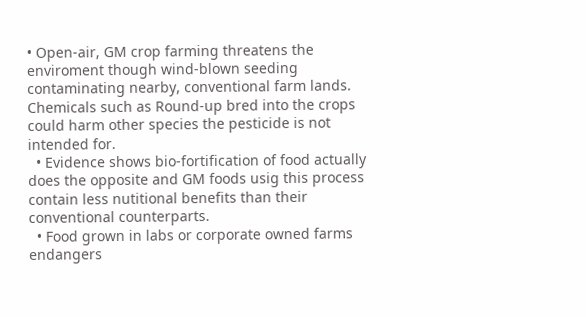• Open-air, GM crop farming threatens the enviroment though wind-blown seeding contaminating nearby, conventional farm lands. Chemicals such as Round-up bred into the crops could harm other species the pesticide is not intended for.
  • Evidence shows bio-fortification of food actually does the opposite and GM foods usig this process contain less nutitional benefits than their conventional counterparts.
  • Food grown in labs or corporate owned farms endangers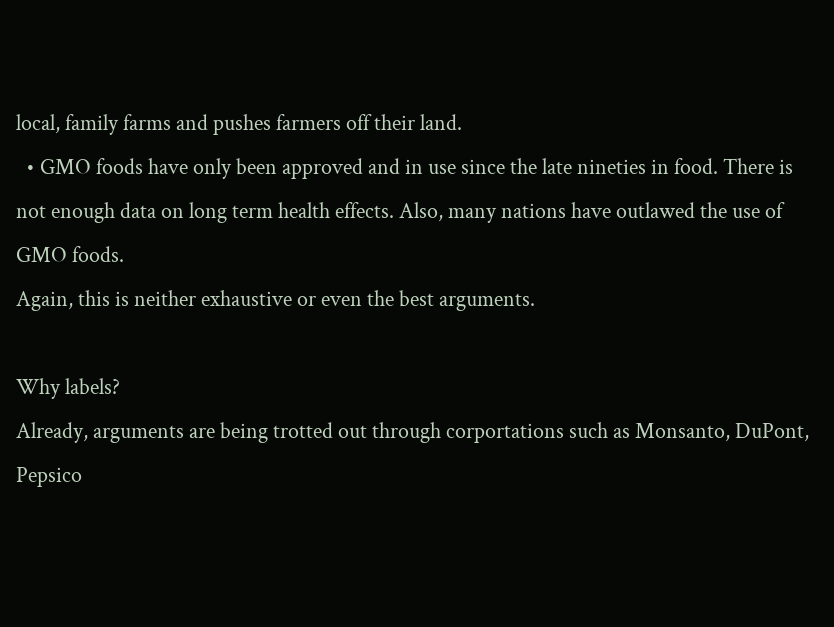local, family farms and pushes farmers off their land.
  • GMO foods have only been approved and in use since the late nineties in food. There is not enough data on long term health effects. Also, many nations have outlawed the use of GMO foods.
Again, this is neither exhaustive or even the best arguments.

Why labels?
Already, arguments are being trotted out through corportations such as Monsanto, DuPont, Pepsico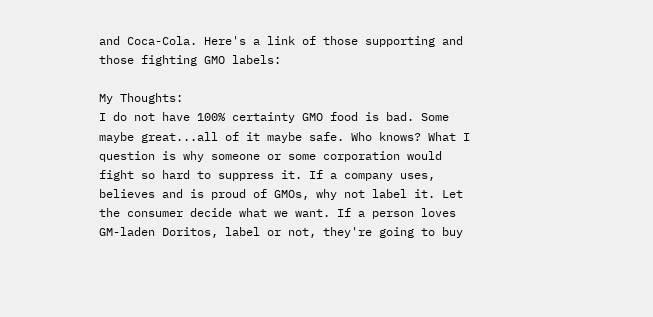and Coca-Cola. Here's a link of those supporting and those fighting GMO labels:

My Thoughts:
I do not have 100% certainty GMO food is bad. Some maybe great...all of it maybe safe. Who knows? What I question is why someone or some corporation would fight so hard to suppress it. If a company uses, believes and is proud of GMOs, why not label it. Let the consumer decide what we want. If a person loves GM-laden Doritos, label or not, they're going to buy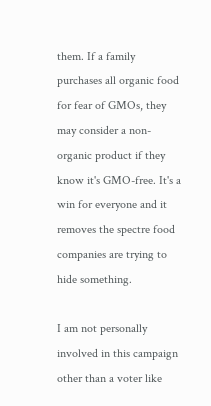them. If a family purchases all organic food for fear of GMOs, they may consider a non-organic product if they know it's GMO-free. It's a win for everyone and it removes the spectre food companies are trying to hide something.

I am not personally involved in this campaign other than a voter like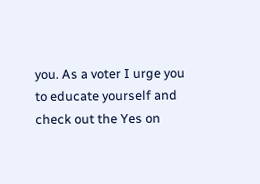you. As a voter I urge you to educate yourself and check out the Yes on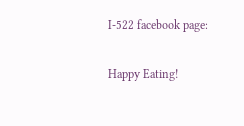I-522 facebook page:

Happy Eating!